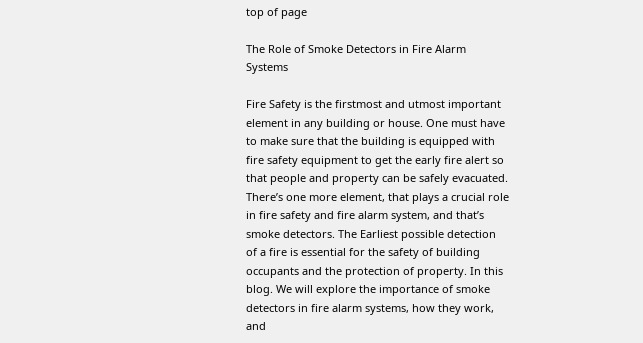top of page

The Role of Smoke Detectors in Fire Alarm Systems

Fire Safety is the firstmost and utmost important element in any building or house. One must have to make sure that the building is equipped with fire safety equipment to get the early fire alert so that people and property can be safely evacuated. There’s one more element, that plays a crucial role in fire safety and fire alarm system, and that’s smoke detectors. The Earliest possible detection of a fire is essential for the safety of building occupants and the protection of property. In this blog. We will explore the importance of smoke detectors in fire alarm systems, how they work, and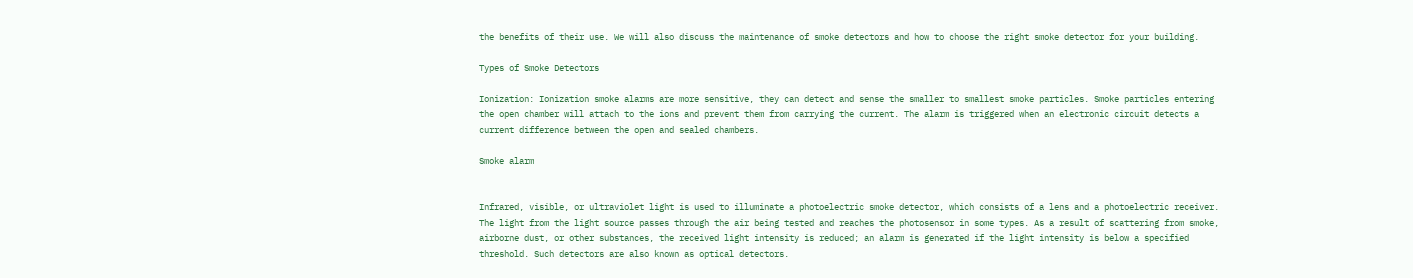the benefits of their use. We will also discuss the maintenance of smoke detectors and how to choose the right smoke detector for your building.

Types of Smoke Detectors

Ionization: Ionization smoke alarms are more sensitive, they can detect and sense the smaller to smallest smoke particles. Smoke particles entering the open chamber will attach to the ions and prevent them from carrying the current. The alarm is triggered when an electronic circuit detects a current difference between the open and sealed chambers.

Smoke alarm


Infrared, visible, or ultraviolet light is used to illuminate a photoelectric smoke detector, which consists of a lens and a photoelectric receiver. The light from the light source passes through the air being tested and reaches the photosensor in some types. As a result of scattering from smoke, airborne dust, or other substances, the received light intensity is reduced; an alarm is generated if the light intensity is below a specified threshold. Such detectors are also known as optical detectors.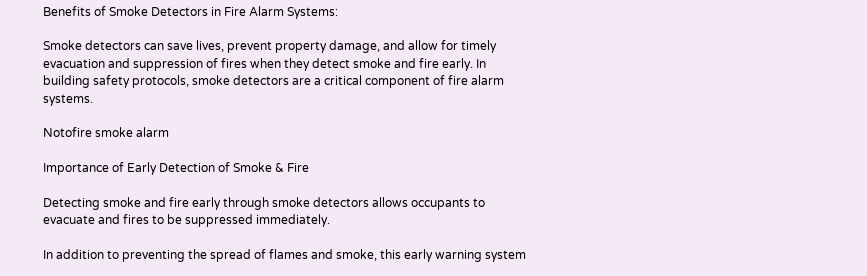Benefits of Smoke Detectors in Fire Alarm Systems:

Smoke detectors can save lives, prevent property damage, and allow for timely evacuation and suppression of fires when they detect smoke and fire early. In building safety protocols, smoke detectors are a critical component of fire alarm systems.

Notofire smoke alarm

Importance of Early Detection of Smoke & Fire

Detecting smoke and fire early through smoke detectors allows occupants to evacuate and fires to be suppressed immediately.

In addition to preventing the spread of flames and smoke, this early warning system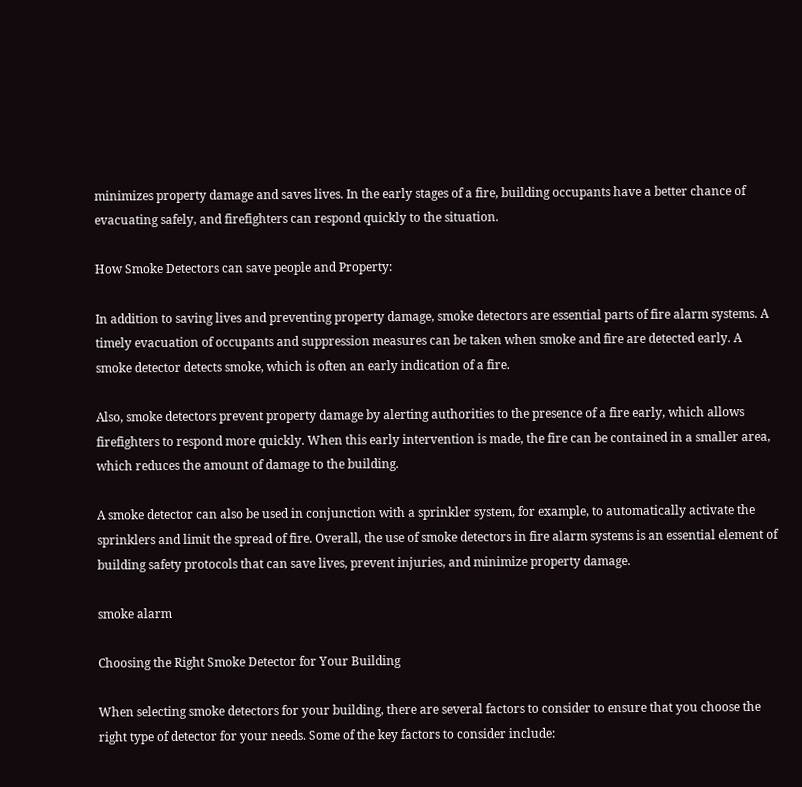minimizes property damage and saves lives. In the early stages of a fire, building occupants have a better chance of evacuating safely, and firefighters can respond quickly to the situation.

How Smoke Detectors can save people and Property:

In addition to saving lives and preventing property damage, smoke detectors are essential parts of fire alarm systems. A timely evacuation of occupants and suppression measures can be taken when smoke and fire are detected early. A smoke detector detects smoke, which is often an early indication of a fire.

Also, smoke detectors prevent property damage by alerting authorities to the presence of a fire early, which allows firefighters to respond more quickly. When this early intervention is made, the fire can be contained in a smaller area, which reduces the amount of damage to the building.

A smoke detector can also be used in conjunction with a sprinkler system, for example, to automatically activate the sprinklers and limit the spread of fire. Overall, the use of smoke detectors in fire alarm systems is an essential element of building safety protocols that can save lives, prevent injuries, and minimize property damage.

smoke alarm

Choosing the Right Smoke Detector for Your Building

When selecting smoke detectors for your building, there are several factors to consider to ensure that you choose the right type of detector for your needs. Some of the key factors to consider include: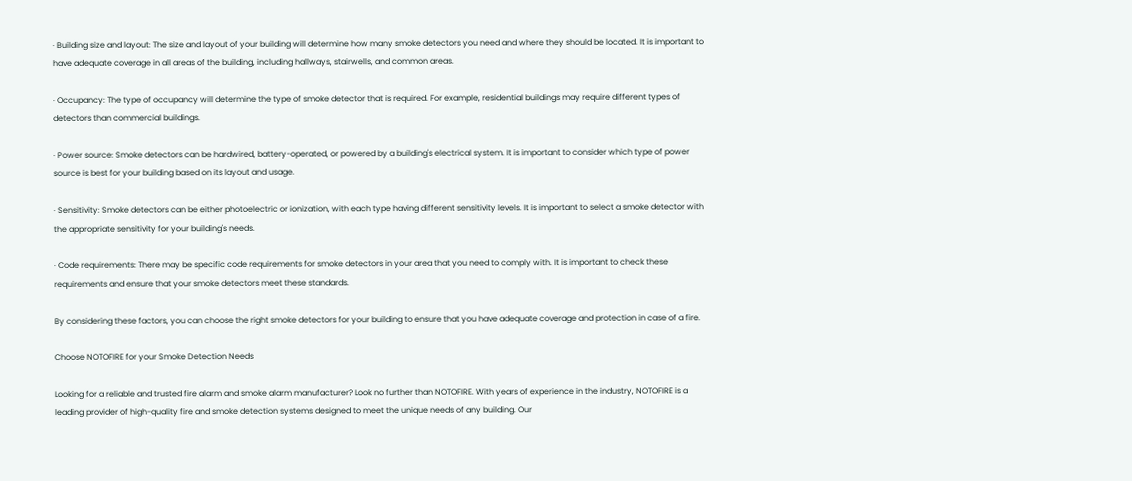· Building size and layout: The size and layout of your building will determine how many smoke detectors you need and where they should be located. It is important to have adequate coverage in all areas of the building, including hallways, stairwells, and common areas.

· Occupancy: The type of occupancy will determine the type of smoke detector that is required. For example, residential buildings may require different types of detectors than commercial buildings.

· Power source: Smoke detectors can be hardwired, battery-operated, or powered by a building's electrical system. It is important to consider which type of power source is best for your building based on its layout and usage.

· Sensitivity: Smoke detectors can be either photoelectric or ionization, with each type having different sensitivity levels. It is important to select a smoke detector with the appropriate sensitivity for your building's needs.

· Code requirements: There may be specific code requirements for smoke detectors in your area that you need to comply with. It is important to check these requirements and ensure that your smoke detectors meet these standards.

By considering these factors, you can choose the right smoke detectors for your building to ensure that you have adequate coverage and protection in case of a fire.

Choose NOTOFIRE for your Smoke Detection Needs

Looking for a reliable and trusted fire alarm and smoke alarm manufacturer? Look no further than NOTOFIRE. With years of experience in the industry, NOTOFIRE is a leading provider of high-quality fire and smoke detection systems designed to meet the unique needs of any building. Our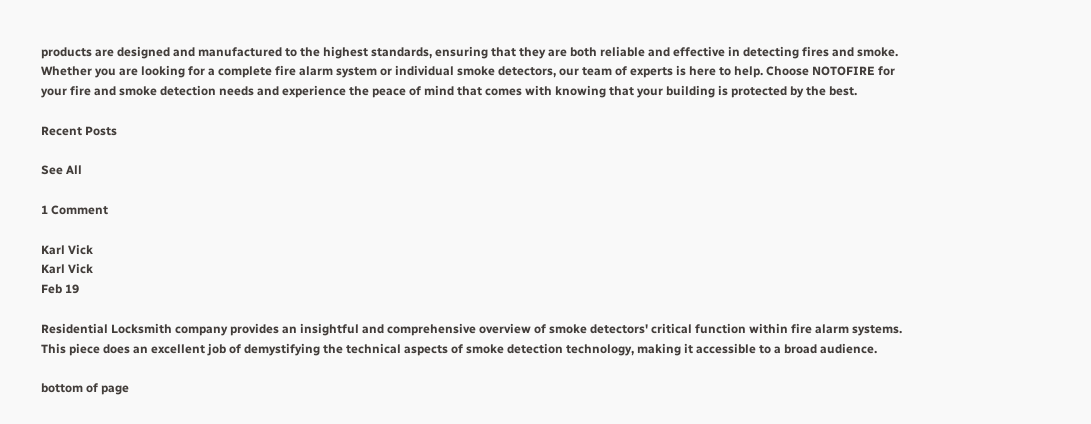products are designed and manufactured to the highest standards, ensuring that they are both reliable and effective in detecting fires and smoke. Whether you are looking for a complete fire alarm system or individual smoke detectors, our team of experts is here to help. Choose NOTOFIRE for your fire and smoke detection needs and experience the peace of mind that comes with knowing that your building is protected by the best.

Recent Posts

See All

1 Comment

Karl Vick
Karl Vick
Feb 19

Residential Locksmith company provides an insightful and comprehensive overview of smoke detectors' critical function within fire alarm systems. This piece does an excellent job of demystifying the technical aspects of smoke detection technology, making it accessible to a broad audience.

bottom of page